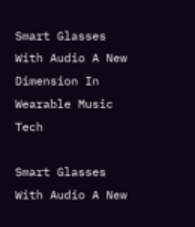Smart Glasses With Audio A New Dimension In Wearable Music Tech

Smart Glasses With Audio A New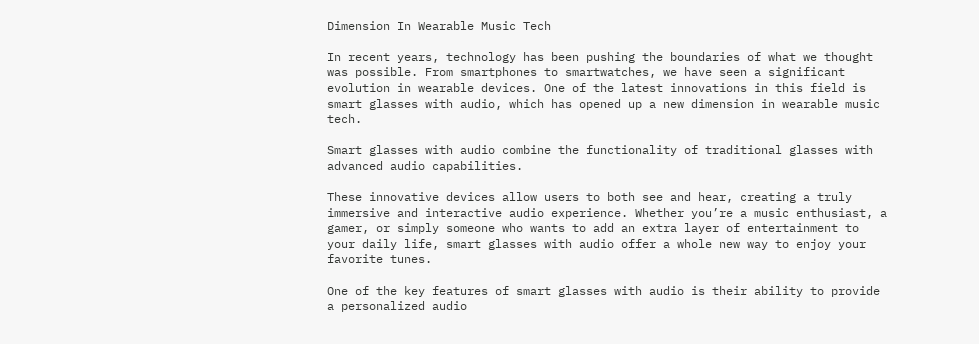Dimension In Wearable Music Tech

In recent years, technology has been pushing the boundaries of what we thought was possible. From smartphones to smartwatches, we have seen a significant evolution in wearable devices. One of the latest innovations in this field is smart glasses with audio, which has opened up a new dimension in wearable music tech.

Smart glasses with audio combine the functionality of traditional glasses with advanced audio capabilities.

These innovative devices allow users to both see and hear, creating a truly immersive and interactive audio experience. Whether you’re a music enthusiast, a gamer, or simply someone who wants to add an extra layer of entertainment to your daily life, smart glasses with audio offer a whole new way to enjoy your favorite tunes.

One of the key features of smart glasses with audio is their ability to provide a personalized audio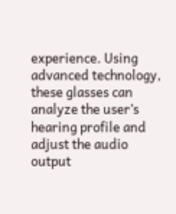experience. Using advanced technology, these glasses can analyze the user’s hearing profile and adjust the audio output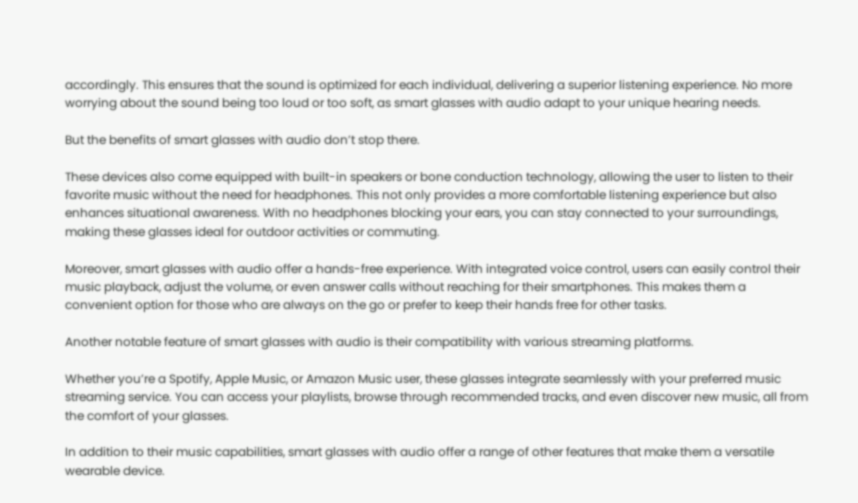accordingly. This ensures that the sound is optimized for each individual, delivering a superior listening experience. No more worrying about the sound being too loud or too soft, as smart glasses with audio adapt to your unique hearing needs.

But the benefits of smart glasses with audio don’t stop there.

These devices also come equipped with built-in speakers or bone conduction technology, allowing the user to listen to their favorite music without the need for headphones. This not only provides a more comfortable listening experience but also enhances situational awareness. With no headphones blocking your ears, you can stay connected to your surroundings, making these glasses ideal for outdoor activities or commuting.

Moreover, smart glasses with audio offer a hands-free experience. With integrated voice control, users can easily control their music playback, adjust the volume, or even answer calls without reaching for their smartphones. This makes them a convenient option for those who are always on the go or prefer to keep their hands free for other tasks.

Another notable feature of smart glasses with audio is their compatibility with various streaming platforms.

Whether you’re a Spotify, Apple Music, or Amazon Music user, these glasses integrate seamlessly with your preferred music streaming service. You can access your playlists, browse through recommended tracks, and even discover new music, all from the comfort of your glasses.

In addition to their music capabilities, smart glasses with audio offer a range of other features that make them a versatile wearable device.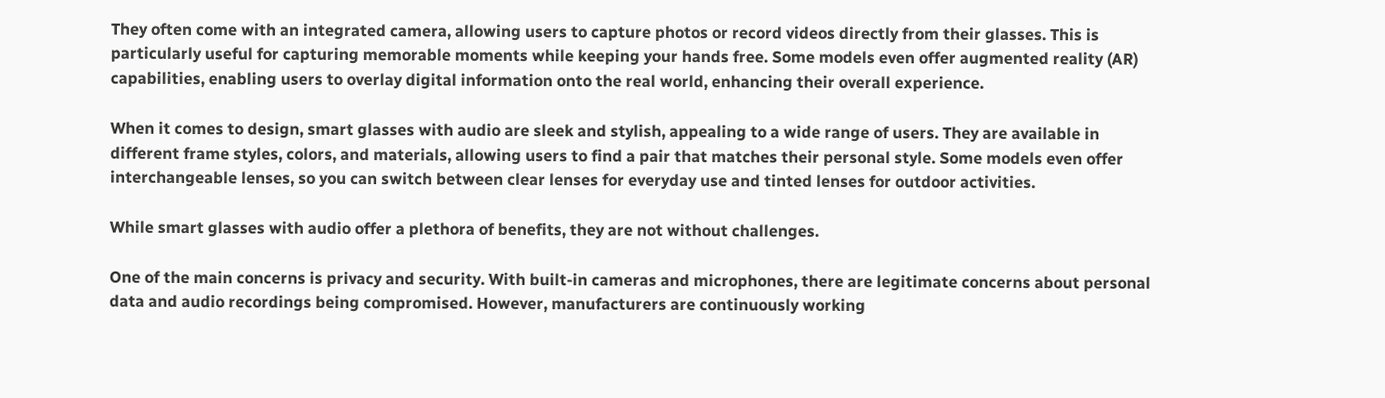They often come with an integrated camera, allowing users to capture photos or record videos directly from their glasses. This is particularly useful for capturing memorable moments while keeping your hands free. Some models even offer augmented reality (AR) capabilities, enabling users to overlay digital information onto the real world, enhancing their overall experience.

When it comes to design, smart glasses with audio are sleek and stylish, appealing to a wide range of users. They are available in different frame styles, colors, and materials, allowing users to find a pair that matches their personal style. Some models even offer interchangeable lenses, so you can switch between clear lenses for everyday use and tinted lenses for outdoor activities.

While smart glasses with audio offer a plethora of benefits, they are not without challenges.

One of the main concerns is privacy and security. With built-in cameras and microphones, there are legitimate concerns about personal data and audio recordings being compromised. However, manufacturers are continuously working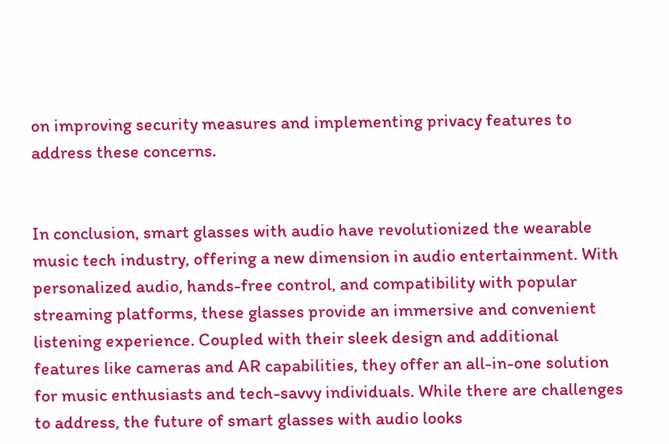on improving security measures and implementing privacy features to address these concerns.


In conclusion, smart glasses with audio have revolutionized the wearable music tech industry, offering a new dimension in audio entertainment. With personalized audio, hands-free control, and compatibility with popular streaming platforms, these glasses provide an immersive and convenient listening experience. Coupled with their sleek design and additional features like cameras and AR capabilities, they offer an all-in-one solution for music enthusiasts and tech-savvy individuals. While there are challenges to address, the future of smart glasses with audio looks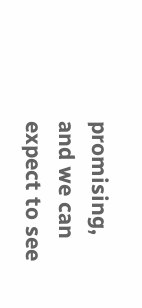promising, and we can expect to see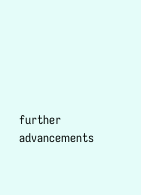further advancements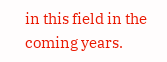in this field in the coming years.